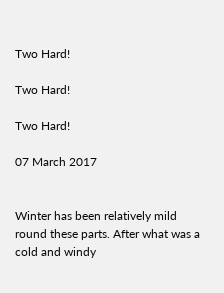Two Hard!

Two Hard!

Two Hard!

07 March 2017


Winter has been relatively mild round these parts. After what was a cold and windy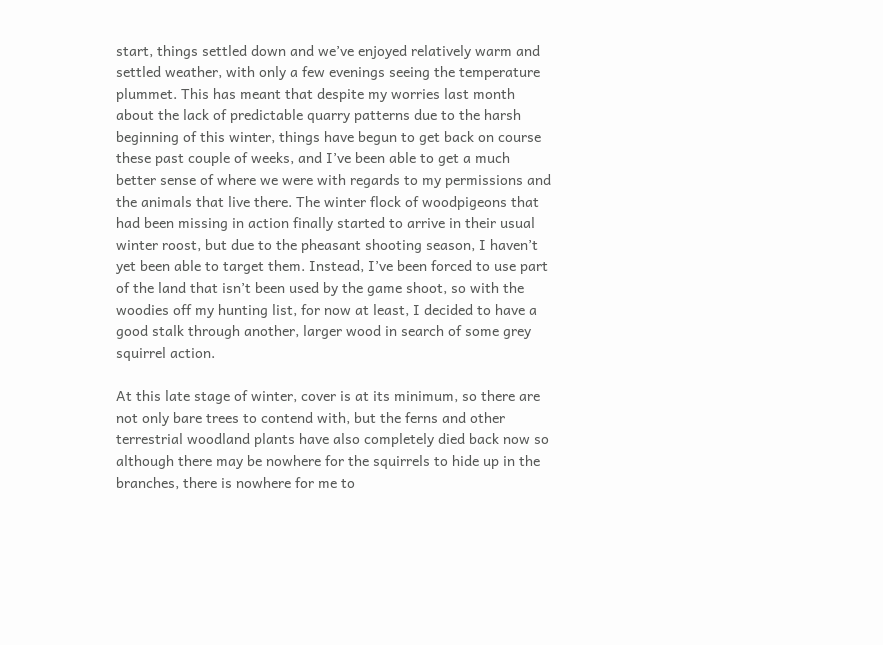start, things settled down and we’ve enjoyed relatively warm and settled weather, with only a few evenings seeing the temperature plummet. This has meant that despite my worries last month about the lack of predictable quarry patterns due to the harsh beginning of this winter, things have begun to get back on course these past couple of weeks, and I’ve been able to get a much better sense of where we were with regards to my permissions and the animals that live there. The winter flock of woodpigeons that had been missing in action finally started to arrive in their usual winter roost, but due to the pheasant shooting season, I haven’t yet been able to target them. Instead, I’ve been forced to use part of the land that isn’t been used by the game shoot, so with the woodies off my hunting list, for now at least, I decided to have a good stalk through another, larger wood in search of some grey squirrel action.

At this late stage of winter, cover is at its minimum, so there are not only bare trees to contend with, but the ferns and other terrestrial woodland plants have also completely died back now so although there may be nowhere for the squirrels to hide up in the branches, there is nowhere for me to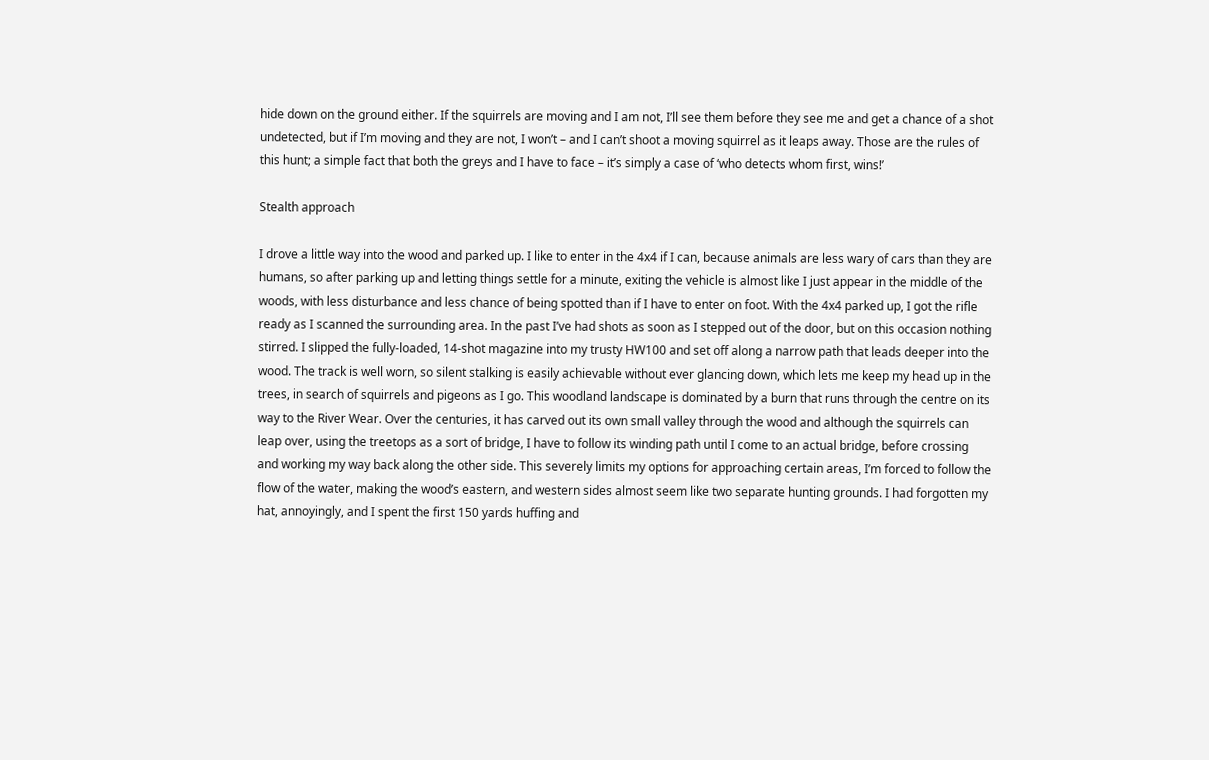hide down on the ground either. If the squirrels are moving and I am not, I’ll see them before they see me and get a chance of a shot undetected, but if I’m moving and they are not, I won’t – and I can’t shoot a moving squirrel as it leaps away. Those are the rules of this hunt; a simple fact that both the greys and I have to face – it’s simply a case of ‘who detects whom first, wins!’

Stealth approach

I drove a little way into the wood and parked up. I like to enter in the 4x4 if I can, because animals are less wary of cars than they are humans, so after parking up and letting things settle for a minute, exiting the vehicle is almost like I just appear in the middle of the woods, with less disturbance and less chance of being spotted than if I have to enter on foot. With the 4x4 parked up, I got the rifle ready as I scanned the surrounding area. In the past I’ve had shots as soon as I stepped out of the door, but on this occasion nothing stirred. I slipped the fully-loaded, 14-shot magazine into my trusty HW100 and set off along a narrow path that leads deeper into the wood. The track is well worn, so silent stalking is easily achievable without ever glancing down, which lets me keep my head up in the trees, in search of squirrels and pigeons as I go. This woodland landscape is dominated by a burn that runs through the centre on its way to the River Wear. Over the centuries, it has carved out its own small valley through the wood and although the squirrels can leap over, using the treetops as a sort of bridge, I have to follow its winding path until I come to an actual bridge, before crossing and working my way back along the other side. This severely limits my options for approaching certain areas, I’m forced to follow the flow of the water, making the wood’s eastern, and western sides almost seem like two separate hunting grounds. I had forgotten my hat, annoyingly, and I spent the first 150 yards huffing and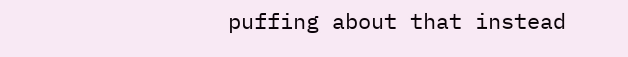puffing about that instead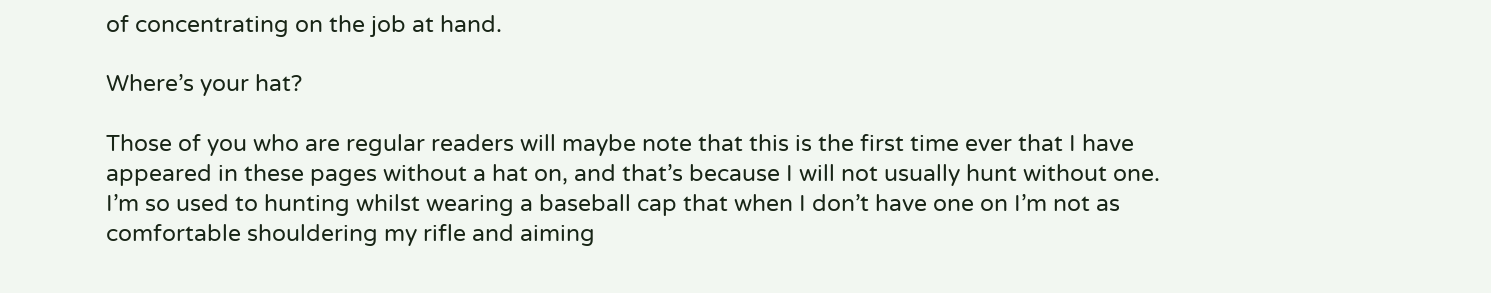of concentrating on the job at hand.

Where’s your hat?

Those of you who are regular readers will maybe note that this is the first time ever that I have appeared in these pages without a hat on, and that’s because I will not usually hunt without one. I’m so used to hunting whilst wearing a baseball cap that when I don’t have one on I’m not as comfortable shouldering my rifle and aiming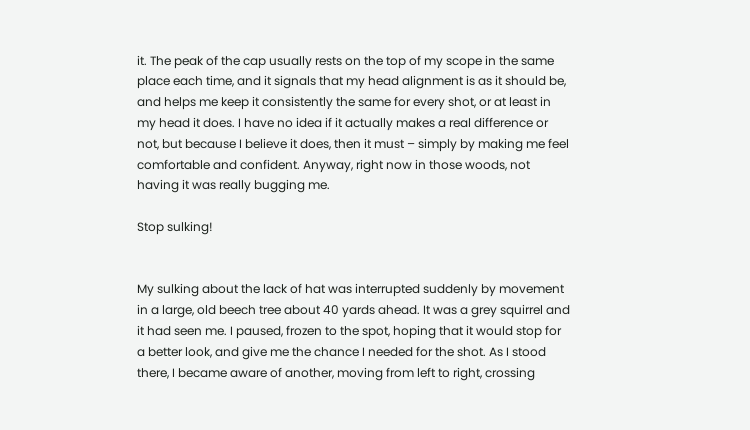it. The peak of the cap usually rests on the top of my scope in the same place each time, and it signals that my head alignment is as it should be, and helps me keep it consistently the same for every shot, or at least in my head it does. I have no idea if it actually makes a real difference or not, but because I believe it does, then it must – simply by making me feel comfortable and confident. Anyway, right now in those woods, not having it was really bugging me.

Stop sulking!


My sulking about the lack of hat was interrupted suddenly by movement in a large, old beech tree about 40 yards ahead. It was a grey squirrel and it had seen me. I paused, frozen to the spot, hoping that it would stop for a better look, and give me the chance I needed for the shot. As I stood there, I became aware of another, moving from left to right, crossing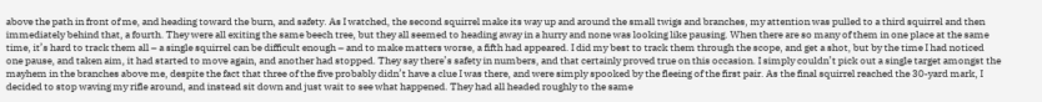above the path in front of me, and heading toward the burn, and safety. As I watched, the second squirrel make its way up and around the small twigs and branches, my attention was pulled to a third squirrel and then immediately behind that, a fourth. They were all exiting the same beech tree, but they all seemed to heading away in a hurry and none was looking like pausing. When there are so many of them in one place at the same time, it’s hard to track them all – a single squirrel can be difficult enough – and to make matters worse, a fifth had appeared. I did my best to track them through the scope, and get a shot, but by the time I had noticed one pause, and taken aim, it had started to move again, and another had stopped. They say there’s safety in numbers, and that certainly proved true on this occasion. I simply couldn’t pick out a single target amongst the mayhem in the branches above me, despite the fact that three of the five probably didn’t have a clue I was there, and were simply spooked by the fleeing of the first pair. As the final squirrel reached the 30-yard mark, I decided to stop waving my rifle around, and instead sit down and just wait to see what happened. They had all headed roughly to the same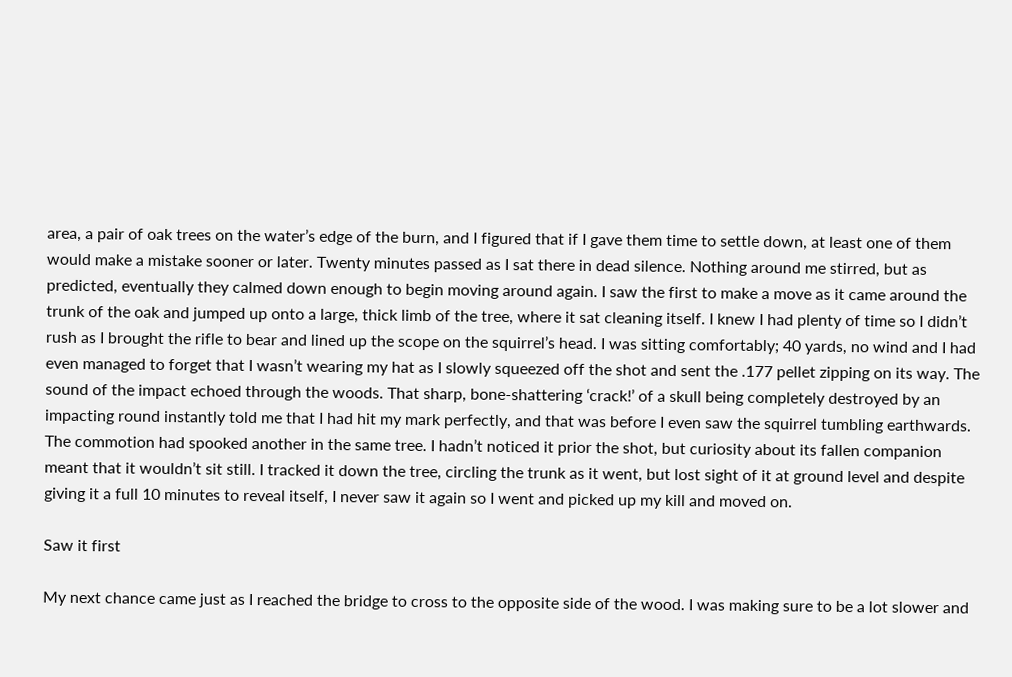area, a pair of oak trees on the water’s edge of the burn, and I figured that if I gave them time to settle down, at least one of them would make a mistake sooner or later. Twenty minutes passed as I sat there in dead silence. Nothing around me stirred, but as predicted, eventually they calmed down enough to begin moving around again. I saw the first to make a move as it came around the trunk of the oak and jumped up onto a large, thick limb of the tree, where it sat cleaning itself. I knew I had plenty of time so I didn’t rush as I brought the rifle to bear and lined up the scope on the squirrel’s head. I was sitting comfortably; 40 yards, no wind and I had even managed to forget that I wasn’t wearing my hat as I slowly squeezed off the shot and sent the .177 pellet zipping on its way. The sound of the impact echoed through the woods. That sharp, bone-shattering ‘crack!’ of a skull being completely destroyed by an impacting round instantly told me that I had hit my mark perfectly, and that was before I even saw the squirrel tumbling earthwards. The commotion had spooked another in the same tree. I hadn’t noticed it prior the shot, but curiosity about its fallen companion meant that it wouldn’t sit still. I tracked it down the tree, circling the trunk as it went, but lost sight of it at ground level and despite giving it a full 10 minutes to reveal itself, I never saw it again so I went and picked up my kill and moved on.

Saw it first

My next chance came just as I reached the bridge to cross to the opposite side of the wood. I was making sure to be a lot slower and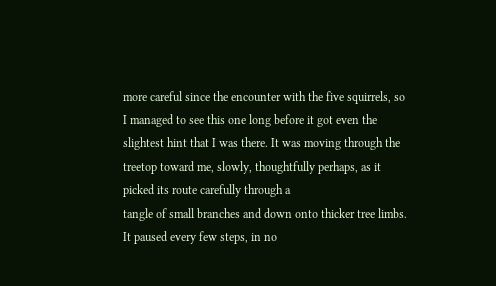more careful since the encounter with the five squirrels, so I managed to see this one long before it got even the slightest hint that I was there. It was moving through the treetop toward me, slowly, thoughtfully perhaps, as it picked its route carefully through a
tangle of small branches and down onto thicker tree limbs. It paused every few steps, in no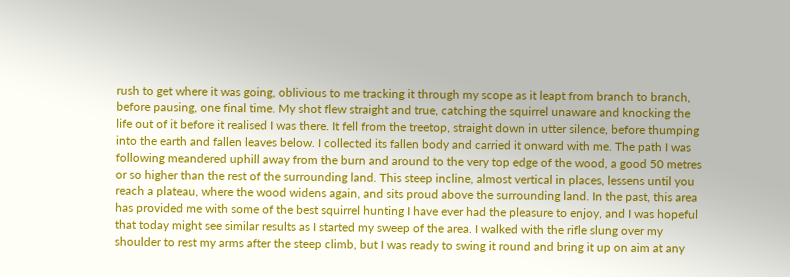rush to get where it was going, oblivious to me tracking it through my scope as it leapt from branch to branch, before pausing, one final time. My shot flew straight and true, catching the squirrel unaware and knocking the life out of it before it realised I was there. It fell from the treetop, straight down in utter silence, before thumping into the earth and fallen leaves below. I collected its fallen body and carried it onward with me. The path I was following meandered uphill away from the burn and around to the very top edge of the wood, a good 50 metres or so higher than the rest of the surrounding land. This steep incline, almost vertical in places, lessens until you reach a plateau, where the wood widens again, and sits proud above the surrounding land. In the past, this area has provided me with some of the best squirrel hunting I have ever had the pleasure to enjoy, and I was hopeful that today might see similar results as I started my sweep of the area. I walked with the rifle slung over my shoulder to rest my arms after the steep climb, but I was ready to swing it round and bring it up on aim at any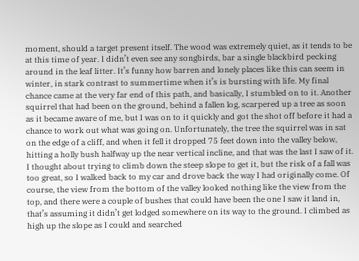moment, should a target present itself. The wood was extremely quiet, as it tends to be at this time of year. I didn’t even see any songbirds, bar a single blackbird pecking around in the leaf litter. It’s funny how barren and lonely places like this can seem in winter, in stark contrast to summertime when it’s is bursting with life. My final chance came at the very far end of this path, and basically, I stumbled on to it. Another squirrel that had been on the ground, behind a fallen log, scarpered up a tree as soon as it became aware of me, but I was on to it quickly and got the shot off before it had a chance to work out what was going on. Unfortunately, the tree the squirrel was in sat on the edge of a cliff, and when it fell it dropped 75 feet down into the valley below, hitting a holly bush halfway up the near vertical incline, and that was the last I saw of it. I thought about trying to climb down the steep slope to get it, but the risk of a fall was too great, so I walked back to my car and drove back the way I had originally come. Of course, the view from the bottom of the valley looked nothing like the view from the top, and there were a couple of bushes that could have been the one I saw it land in, that’s assuming it didn’t get lodged somewhere on its way to the ground. I climbed as high up the slope as I could and searched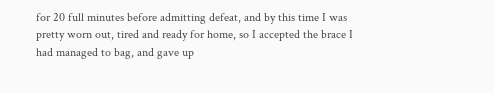for 20 full minutes before admitting defeat, and by this time I was pretty worn out, tired and ready for home, so I accepted the brace I had managed to bag, and gave up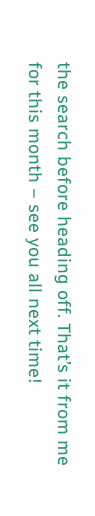the search before heading off. That’s it from me for this month – see you all next time!